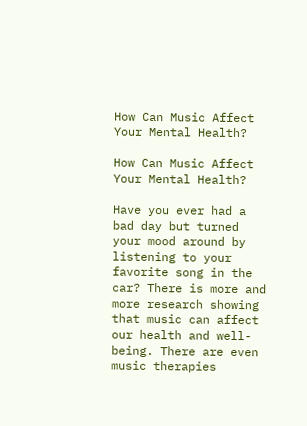How Can Music Affect Your Mental Health?

How Can Music Affect Your Mental Health?

Have you ever had a bad day but turned your mood around by listening to your favorite song in the car? There is more and more research showing that music can affect our health and well-being. There are even music therapies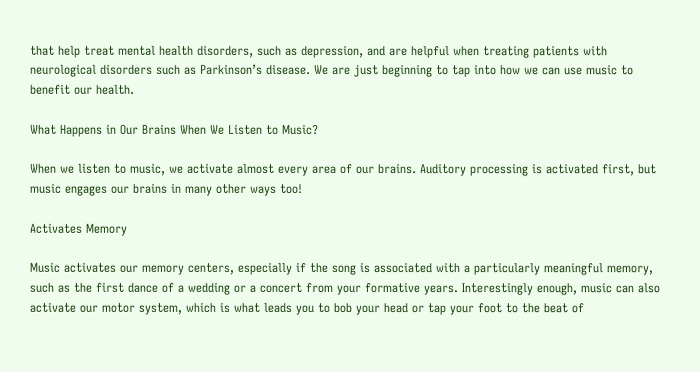that help treat mental health disorders, such as depression, and are helpful when treating patients with neurological disorders such as Parkinson’s disease. We are just beginning to tap into how we can use music to benefit our health.

What Happens in Our Brains When We Listen to Music?

When we listen to music, we activate almost every area of our brains. Auditory processing is activated first, but music engages our brains in many other ways too!

Activates Memory

Music activates our memory centers, especially if the song is associated with a particularly meaningful memory, such as the first dance of a wedding or a concert from your formative years. Interestingly enough, music can also activate our motor system, which is what leads you to bob your head or tap your foot to the beat of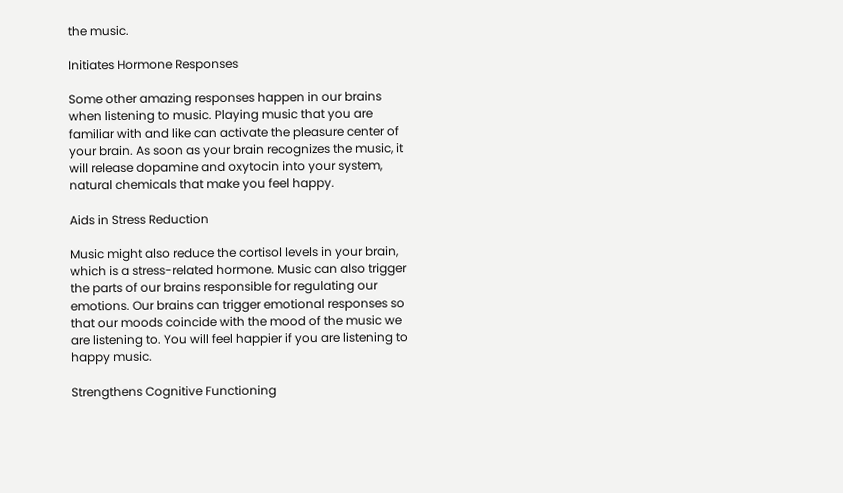the music.

Initiates Hormone Responses

Some other amazing responses happen in our brains when listening to music. Playing music that you are familiar with and like can activate the pleasure center of your brain. As soon as your brain recognizes the music, it will release dopamine and oxytocin into your system, natural chemicals that make you feel happy.

Aids in Stress Reduction

Music might also reduce the cortisol levels in your brain, which is a stress-related hormone. Music can also trigger the parts of our brains responsible for regulating our emotions. Our brains can trigger emotional responses so that our moods coincide with the mood of the music we are listening to. You will feel happier if you are listening to happy music.

Strengthens Cognitive Functioning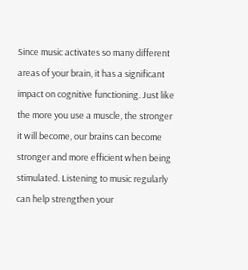Since music activates so many different areas of your brain, it has a significant impact on cognitive functioning. Just like the more you use a muscle, the stronger it will become, our brains can become stronger and more efficient when being stimulated. Listening to music regularly can help strengthen your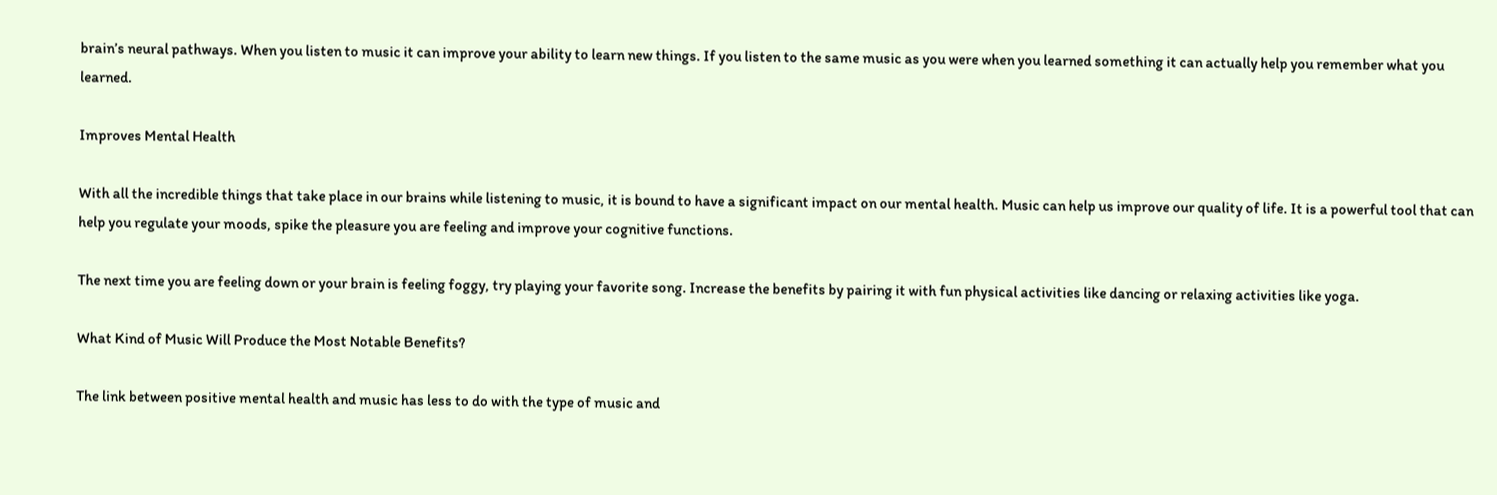brain’s neural pathways. When you listen to music it can improve your ability to learn new things. If you listen to the same music as you were when you learned something it can actually help you remember what you learned.

Improves Mental Health

With all the incredible things that take place in our brains while listening to music, it is bound to have a significant impact on our mental health. Music can help us improve our quality of life. It is a powerful tool that can help you regulate your moods, spike the pleasure you are feeling and improve your cognitive functions.

The next time you are feeling down or your brain is feeling foggy, try playing your favorite song. Increase the benefits by pairing it with fun physical activities like dancing or relaxing activities like yoga.

What Kind of Music Will Produce the Most Notable Benefits?

The link between positive mental health and music has less to do with the type of music and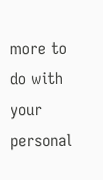more to do with your personal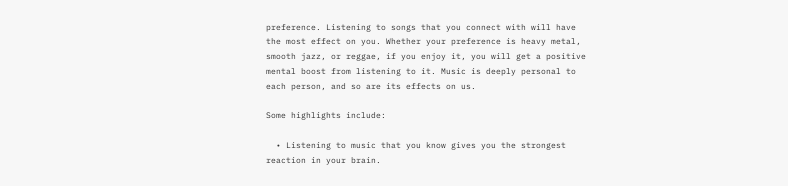preference. Listening to songs that you connect with will have the most effect on you. Whether your preference is heavy metal, smooth jazz, or reggae, if you enjoy it, you will get a positive mental boost from listening to it. Music is deeply personal to each person, and so are its effects on us.

Some highlights include:

  • Listening to music that you know gives you the strongest reaction in your brain.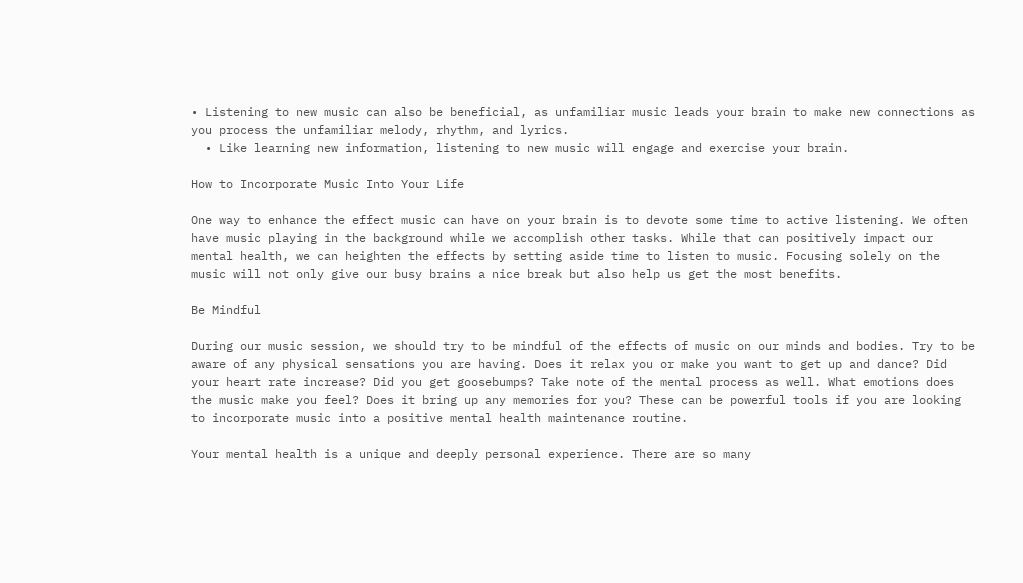• Listening to new music can also be beneficial, as unfamiliar music leads your brain to make new connections as you process the unfamiliar melody, rhythm, and lyrics.
  • Like learning new information, listening to new music will engage and exercise your brain.

How to Incorporate Music Into Your Life

One way to enhance the effect music can have on your brain is to devote some time to active listening. We often have music playing in the background while we accomplish other tasks. While that can positively impact our mental health, we can heighten the effects by setting aside time to listen to music. Focusing solely on the music will not only give our busy brains a nice break but also help us get the most benefits.

Be Mindful

During our music session, we should try to be mindful of the effects of music on our minds and bodies. Try to be aware of any physical sensations you are having. Does it relax you or make you want to get up and dance? Did your heart rate increase? Did you get goosebumps? Take note of the mental process as well. What emotions does the music make you feel? Does it bring up any memories for you? These can be powerful tools if you are looking to incorporate music into a positive mental health maintenance routine.

Your mental health is a unique and deeply personal experience. There are so many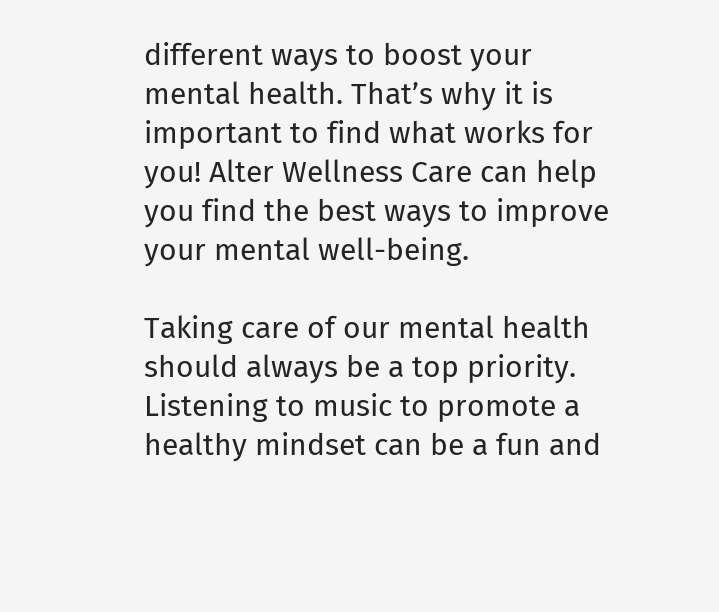different ways to boost your mental health. That’s why it is important to find what works for you! Alter Wellness Care can help you find the best ways to improve your mental well-being.

Taking care of our mental health should always be a top priority. Listening to music to promote a healthy mindset can be a fun and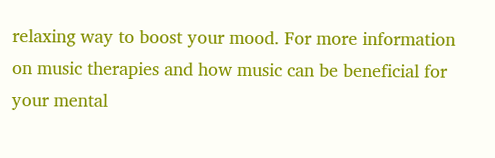relaxing way to boost your mood. For more information on music therapies and how music can be beneficial for your mental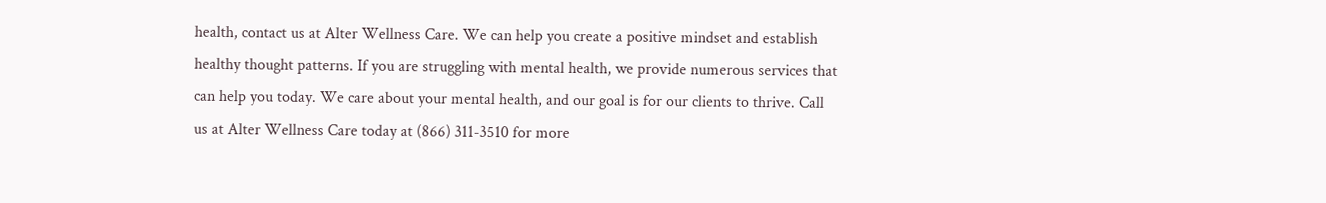health, contact us at Alter Wellness Care. We can help you create a positive mindset and establish healthy thought patterns. If you are struggling with mental health, we provide numerous services that can help you today. We care about your mental health, and our goal is for our clients to thrive. Call us at Alter Wellness Care today at (866) 311-3510 for more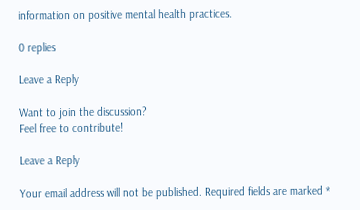information on positive mental health practices.

0 replies

Leave a Reply

Want to join the discussion?
Feel free to contribute!

Leave a Reply

Your email address will not be published. Required fields are marked *